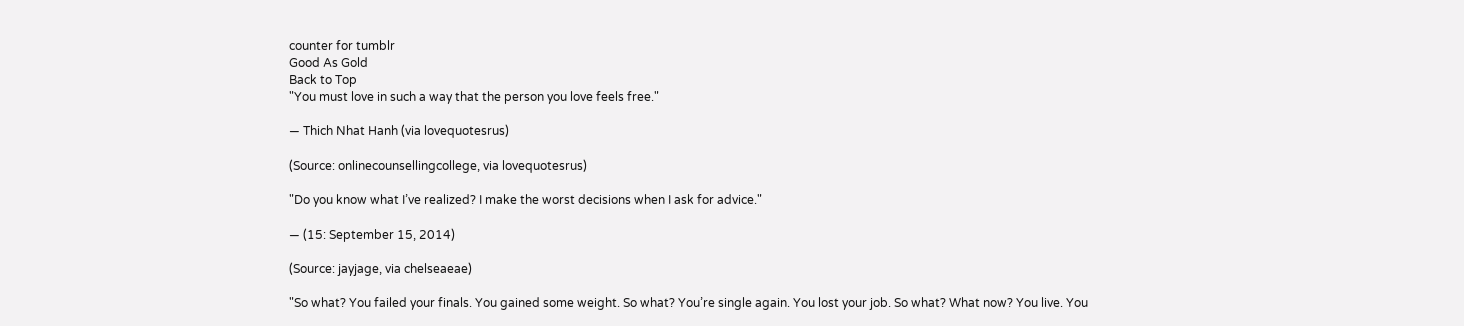counter for tumblr
Good As Gold
Back to Top
"You must love in such a way that the person you love feels free."

— Thich Nhat Hanh (via lovequotesrus)

(Source: onlinecounsellingcollege, via lovequotesrus)

"Do you know what I’ve realized? I make the worst decisions when I ask for advice."

— (15: September 15, 2014)

(Source: jayjage, via chelseaeae)

"So what? You failed your finals. You gained some weight. So what? You’re single again. You lost your job. So what? What now? You live. You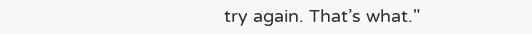try again. That’s what."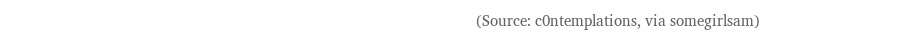(Source: c0ntemplations, via somegirlsam)